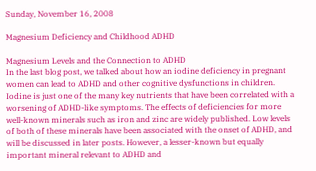Sunday, November 16, 2008

Magnesium Deficiency and Childhood ADHD

Magnesium Levels and the Connection to ADHD
In the last blog post, we talked about how an iodine deficiency in pregnant women can lead to ADHD and other cognitive dysfunctions in children. Iodine is just one of the many key nutrients that have been correlated with a worsening of ADHD-like symptoms. The effects of deficiencies for more well-known minerals such as iron and zinc are widely published. Low levels of both of these minerals have been associated with the onset of ADHD, and will be discussed in later posts. However, a lesser-known but equally important mineral relevant to ADHD and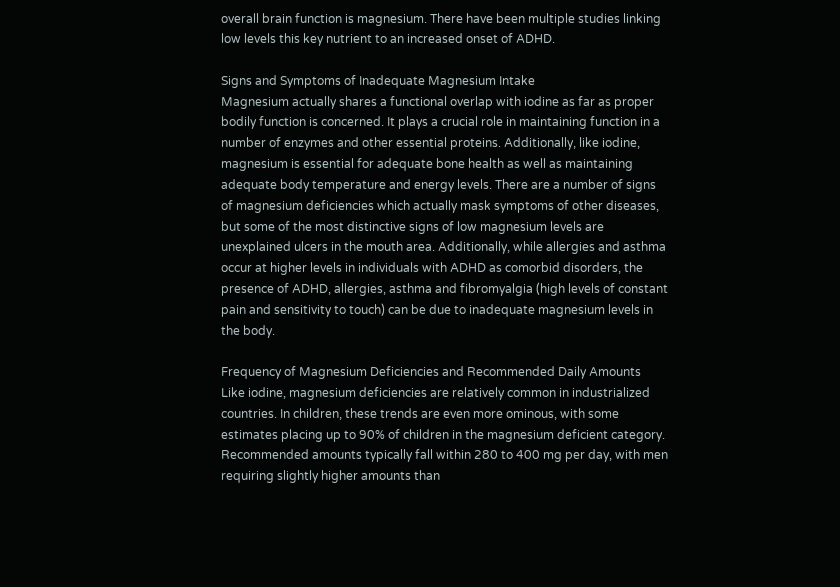overall brain function is magnesium. There have been multiple studies linking low levels this key nutrient to an increased onset of ADHD.

Signs and Symptoms of Inadequate Magnesium Intake
Magnesium actually shares a functional overlap with iodine as far as proper bodily function is concerned. It plays a crucial role in maintaining function in a number of enzymes and other essential proteins. Additionally, like iodine, magnesium is essential for adequate bone health as well as maintaining adequate body temperature and energy levels. There are a number of signs of magnesium deficiencies which actually mask symptoms of other diseases, but some of the most distinctive signs of low magnesium levels are unexplained ulcers in the mouth area. Additionally, while allergies and asthma occur at higher levels in individuals with ADHD as comorbid disorders, the presence of ADHD, allergies, asthma and fibromyalgia (high levels of constant pain and sensitivity to touch) can be due to inadequate magnesium levels in the body.

Frequency of Magnesium Deficiencies and Recommended Daily Amounts
Like iodine, magnesium deficiencies are relatively common in industrialized countries. In children, these trends are even more ominous, with some estimates placing up to 90% of children in the magnesium deficient category. Recommended amounts typically fall within 280 to 400 mg per day, with men requiring slightly higher amounts than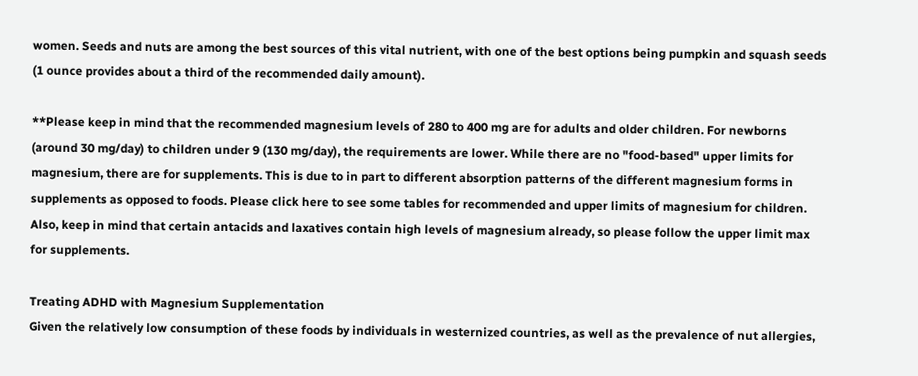women. Seeds and nuts are among the best sources of this vital nutrient, with one of the best options being pumpkin and squash seeds (1 ounce provides about a third of the recommended daily amount).

**Please keep in mind that the recommended magnesium levels of 280 to 400 mg are for adults and older children. For newborns (around 30 mg/day) to children under 9 (130 mg/day), the requirements are lower. While there are no "food-based" upper limits for magnesium, there are for supplements. This is due to in part to different absorption patterns of the different magnesium forms in supplements as opposed to foods. Please click here to see some tables for recommended and upper limits of magnesium for children. Also, keep in mind that certain antacids and laxatives contain high levels of magnesium already, so please follow the upper limit max for supplements.

Treating ADHD with Magnesium Supplementation
Given the relatively low consumption of these foods by individuals in westernized countries, as well as the prevalence of nut allergies,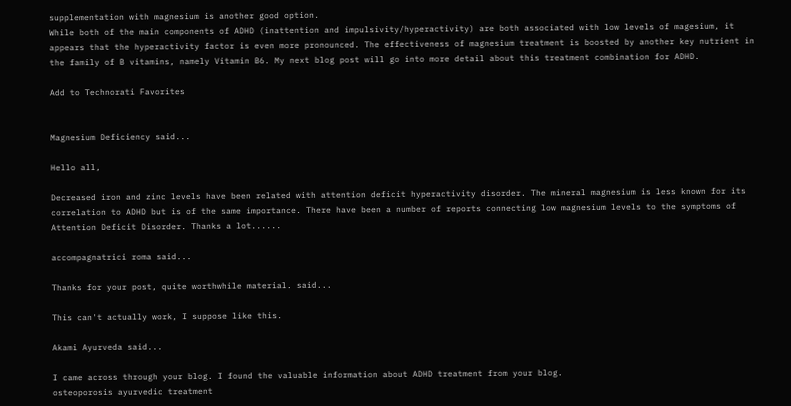supplementation with magnesium is another good option.
While both of the main components of ADHD (inattention and impulsivity/hyperactivity) are both associated with low levels of magesium, it appears that the hyperactivity factor is even more pronounced. The effectiveness of magnesium treatment is boosted by another key nutrient in the family of B vitamins, namely Vitamin B6. My next blog post will go into more detail about this treatment combination for ADHD.

Add to Technorati Favorites


Magnesium Deficiency said...

Hello all,

Decreased iron and zinc levels have been related with attention deficit hyperactivity disorder. The mineral magnesium is less known for its correlation to ADHD but is of the same importance. There have been a number of reports connecting low magnesium levels to the symptoms of Attention Deficit Disorder. Thanks a lot......

accompagnatrici roma said...

Thanks for your post, quite worthwhile material. said...

This can't actually work, I suppose like this.

Akami Ayurveda said...

I came across through your blog. I found the valuable information about ADHD treatment from your blog.
osteoporosis ayurvedic treatment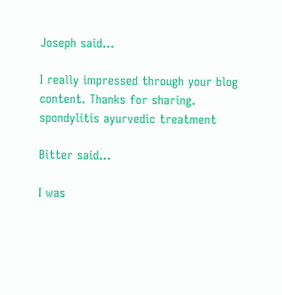Joseph said...

I really impressed through your blog content. Thanks for sharing.
spondylitis ayurvedic treatment

Bitter said...

I was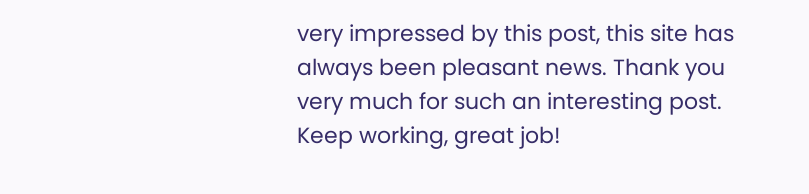very impressed by this post, this site has always been pleasant news. Thank you very much for such an interesting post. Keep working, great job!